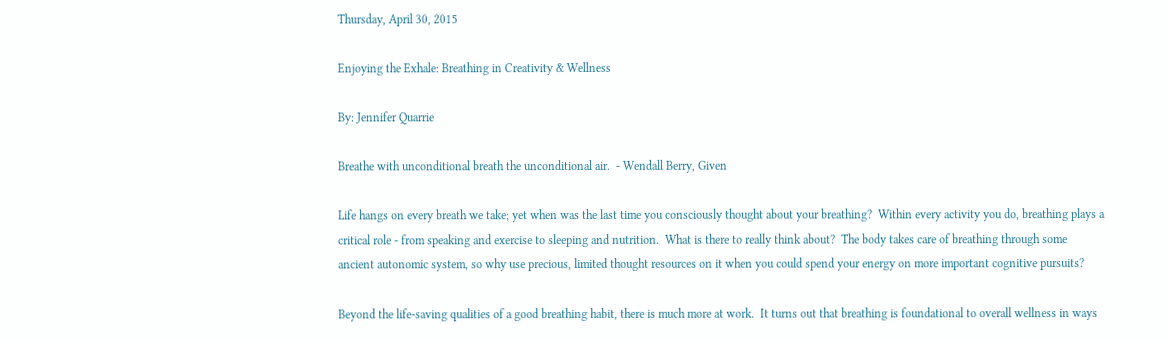Thursday, April 30, 2015

Enjoying the Exhale: Breathing in Creativity & Wellness

By: Jennifer Quarrie

Breathe with unconditional breath the unconditional air.  - Wendall Berry, Given

Life hangs on every breath we take; yet when was the last time you consciously thought about your breathing?  Within every activity you do, breathing plays a critical role - from speaking and exercise to sleeping and nutrition.  What is there to really think about?  The body takes care of breathing through some ancient autonomic system, so why use precious, limited thought resources on it when you could spend your energy on more important cognitive pursuits?

Beyond the life-saving qualities of a good breathing habit, there is much more at work.  It turns out that breathing is foundational to overall wellness in ways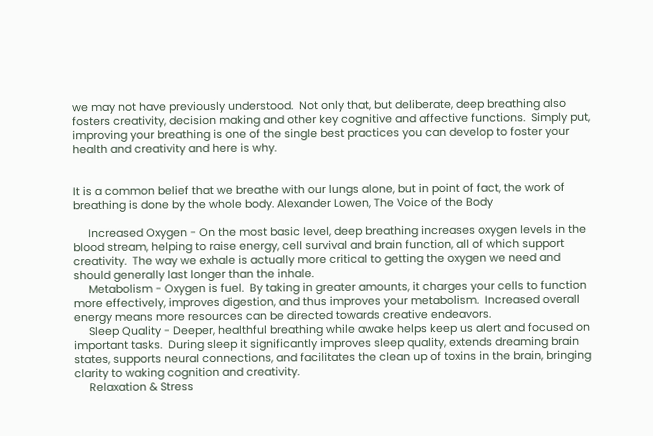we may not have previously understood.  Not only that, but deliberate, deep breathing also fosters creativity, decision making and other key cognitive and affective functions.  Simply put, improving your breathing is one of the single best practices you can develop to foster your health and creativity and here is why.


It is a common belief that we breathe with our lungs alone, but in point of fact, the work of breathing is done by the whole body. Alexander Lowen, The Voice of the Body

     Increased Oxygen - On the most basic level, deep breathing increases oxygen levels in the blood stream, helping to raise energy, cell survival and brain function, all of which support creativity.  The way we exhale is actually more critical to getting the oxygen we need and should generally last longer than the inhale.
     Metabolism - Oxygen is fuel.  By taking in greater amounts, it charges your cells to function more effectively, improves digestion, and thus improves your metabolism.  Increased overall energy means more resources can be directed towards creative endeavors.
     Sleep Quality - Deeper, healthful breathing while awake helps keep us alert and focused on important tasks.  During sleep it significantly improves sleep quality, extends dreaming brain states, supports neural connections, and facilitates the clean up of toxins in the brain, bringing clarity to waking cognition and creativity.
     Relaxation & Stress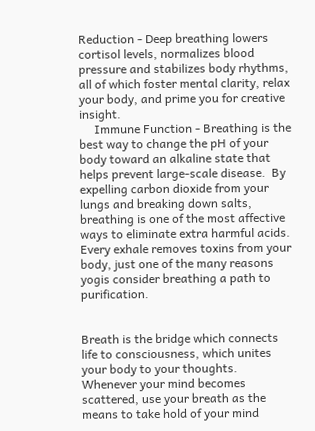Reduction - Deep breathing lowers cortisol levels, normalizes blood pressure and stabilizes body rhythms, all of which foster mental clarity, relax your body, and prime you for creative insight.
     Immune Function - Breathing is the best way to change the pH of your body toward an alkaline state that helps prevent large-scale disease.  By expelling carbon dioxide from your lungs and breaking down salts, breathing is one of the most affective ways to eliminate extra harmful acids.  Every exhale removes toxins from your body, just one of the many reasons yogis consider breathing a path to purification.


Breath is the bridge which connects life to consciousness, which unites your body to your thoughts. Whenever your mind becomes scattered, use your breath as the means to take hold of your mind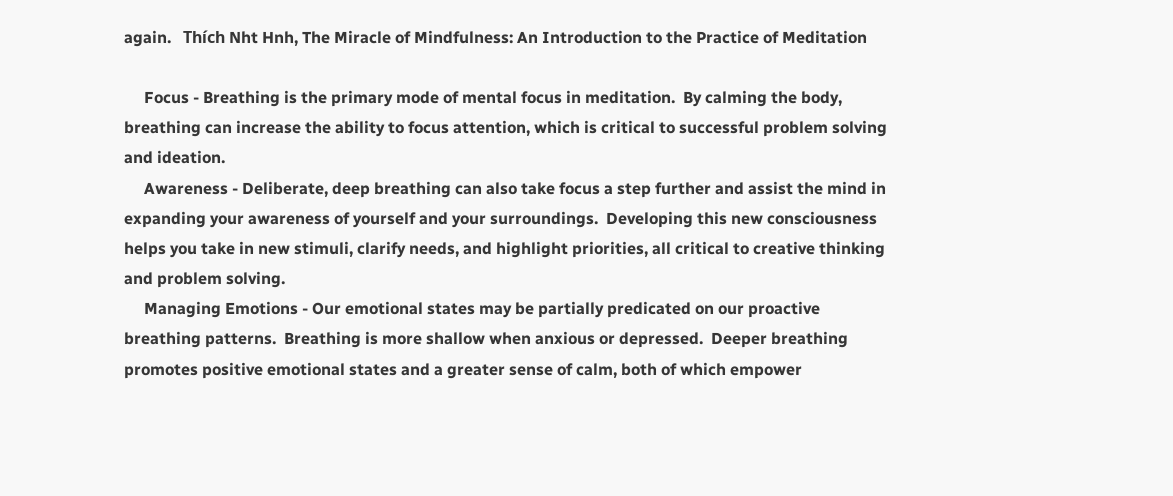again.   Thích Nht Hnh, The Miracle of Mindfulness: An Introduction to the Practice of Meditation

     Focus - Breathing is the primary mode of mental focus in meditation.  By calming the body, breathing can increase the ability to focus attention, which is critical to successful problem solving and ideation.
     Awareness - Deliberate, deep breathing can also take focus a step further and assist the mind in expanding your awareness of yourself and your surroundings.  Developing this new consciousness helps you take in new stimuli, clarify needs, and highlight priorities, all critical to creative thinking and problem solving.
     Managing Emotions - Our emotional states may be partially predicated on our proactive breathing patterns.  Breathing is more shallow when anxious or depressed.  Deeper breathing promotes positive emotional states and a greater sense of calm, both of which empower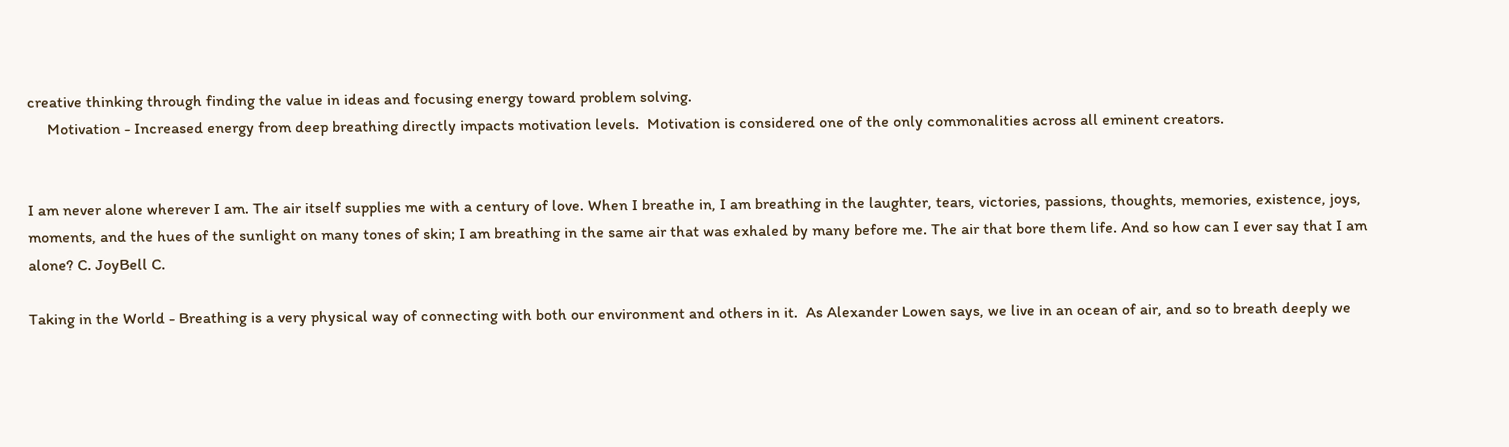creative thinking through finding the value in ideas and focusing energy toward problem solving.
     Motivation - Increased energy from deep breathing directly impacts motivation levels.  Motivation is considered one of the only commonalities across all eminent creators.


I am never alone wherever I am. The air itself supplies me with a century of love. When I breathe in, I am breathing in the laughter, tears, victories, passions, thoughts, memories, existence, joys, moments, and the hues of the sunlight on many tones of skin; I am breathing in the same air that was exhaled by many before me. The air that bore them life. And so how can I ever say that I am alone? C. JoyBell C.

Taking in the World - Breathing is a very physical way of connecting with both our environment and others in it.  As Alexander Lowen says, we live in an ocean of air, and so to breath deeply we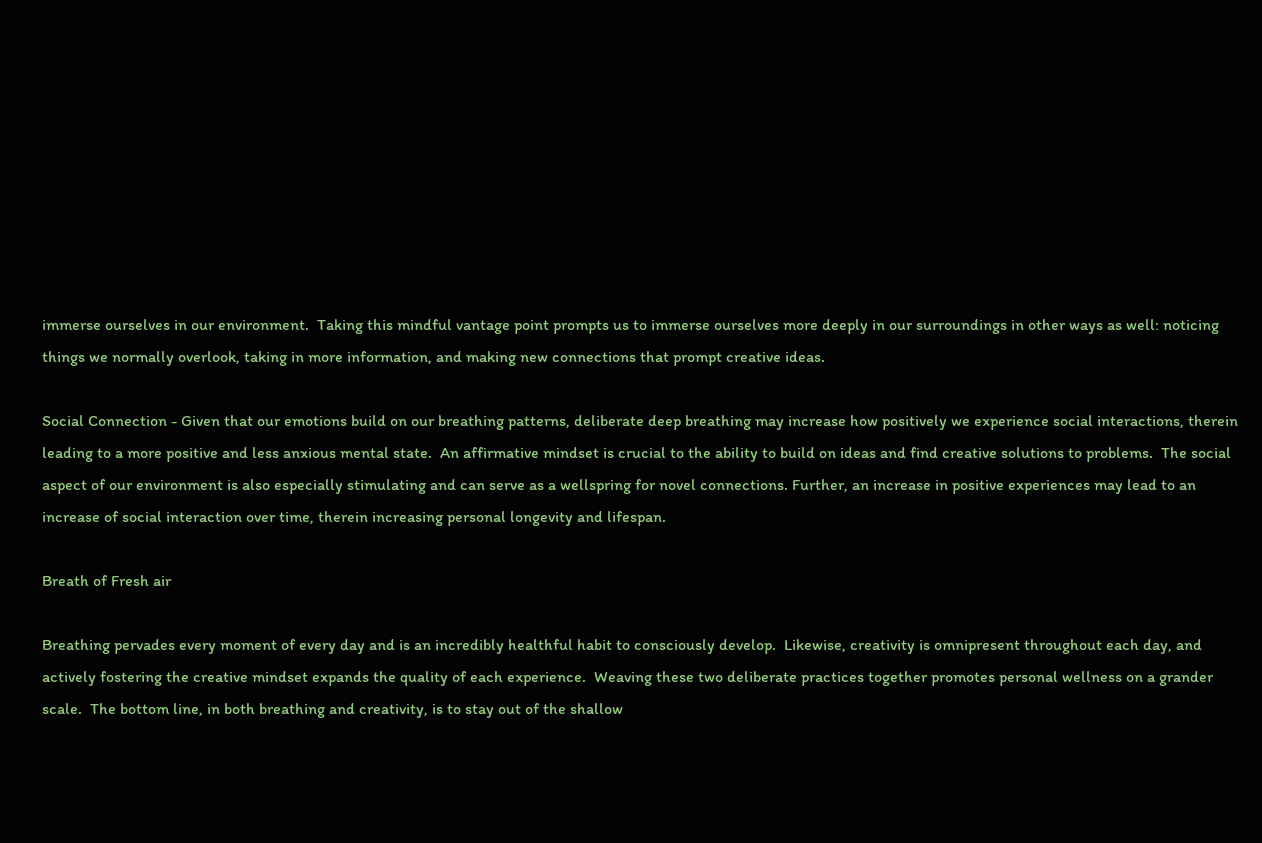immerse ourselves in our environment.  Taking this mindful vantage point prompts us to immerse ourselves more deeply in our surroundings in other ways as well: noticing things we normally overlook, taking in more information, and making new connections that prompt creative ideas.

Social Connection - Given that our emotions build on our breathing patterns, deliberate deep breathing may increase how positively we experience social interactions, therein leading to a more positive and less anxious mental state.  An affirmative mindset is crucial to the ability to build on ideas and find creative solutions to problems.  The social aspect of our environment is also especially stimulating and can serve as a wellspring for novel connections. Further, an increase in positive experiences may lead to an increase of social interaction over time, therein increasing personal longevity and lifespan.

Breath of Fresh air

Breathing pervades every moment of every day and is an incredibly healthful habit to consciously develop.  Likewise, creativity is omnipresent throughout each day, and actively fostering the creative mindset expands the quality of each experience.  Weaving these two deliberate practices together promotes personal wellness on a grander scale.  The bottom line, in both breathing and creativity, is to stay out of the shallow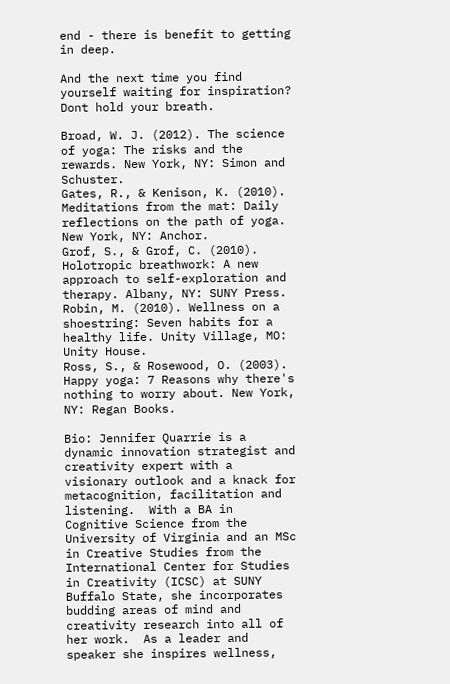end - there is benefit to getting in deep.

And the next time you find yourself waiting for inspiration?  Dont hold your breath.

Broad, W. J. (2012). The science of yoga: The risks and the rewards. New York, NY: Simon and Schuster.
Gates, R., & Kenison, K. (2010). Meditations from the mat: Daily reflections on the path of yoga. New York, NY: Anchor.
Grof, S., & Grof, C. (2010). Holotropic breathwork: A new approach to self-exploration and therapy. Albany, NY: SUNY Press.
Robin, M. (2010). Wellness on a shoestring: Seven habits for a healthy life. Unity Village, MO: Unity House.
Ross, S., & Rosewood, O. (2003). Happy yoga: 7 Reasons why there's nothing to worry about. New York, NY: Regan Books.

Bio: Jennifer Quarrie is a dynamic innovation strategist and creativity expert with a visionary outlook and a knack for metacognition, facilitation and listening.  With a BA in Cognitive Science from the University of Virginia and an MSc in Creative Studies from the International Center for Studies in Creativity (ICSC) at SUNY Buffalo State, she incorporates budding areas of mind and creativity research into all of her work.  As a leader and speaker she inspires wellness,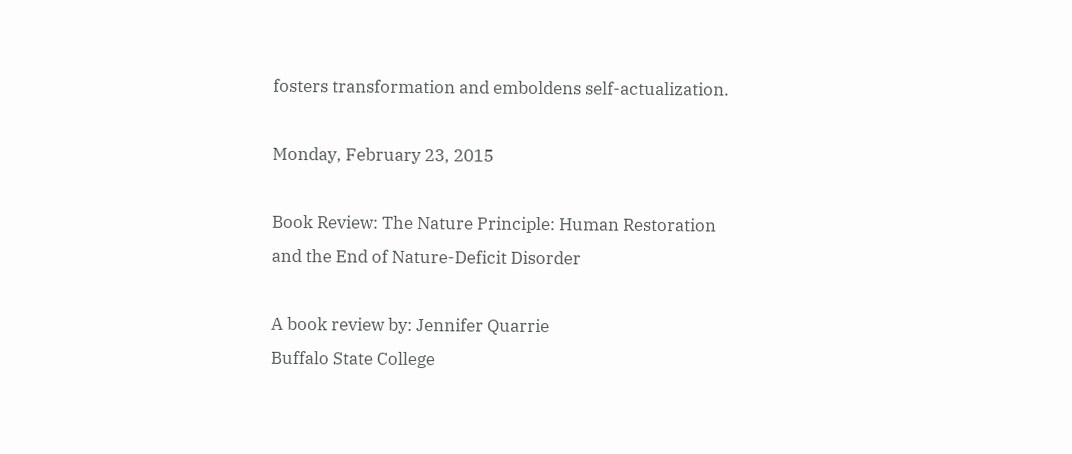fosters transformation and emboldens self-actualization.

Monday, February 23, 2015

Book Review: The Nature Principle: Human Restoration and the End of Nature-Deficit Disorder

A book review by: Jennifer Quarrie
Buffalo State College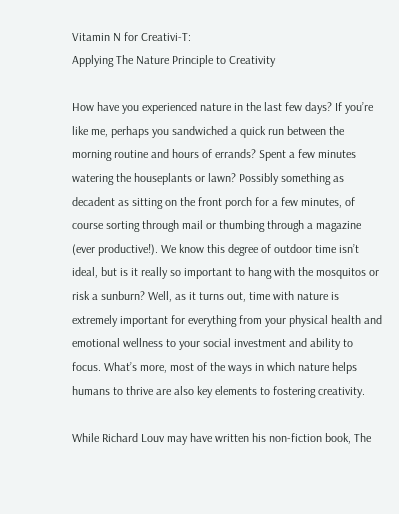Vitamin N for Creativi-T:
Applying The Nature Principle to Creativity

How have you experienced nature in the last few days? If you’re like me, perhaps you sandwiched a quick run between the morning routine and hours of errands? Spent a few minutes watering the houseplants or lawn? Possibly something as decadent as sitting on the front porch for a few minutes, of course sorting through mail or thumbing through a magazine (ever productive!). We know this degree of outdoor time isn’t ideal, but is it really so important to hang with the mosquitos or risk a sunburn? Well, as it turns out, time with nature is extremely important for everything from your physical health and emotional wellness to your social investment and ability to focus. What’s more, most of the ways in which nature helps humans to thrive are also key elements to fostering creativity.

While Richard Louv may have written his non-fiction book, The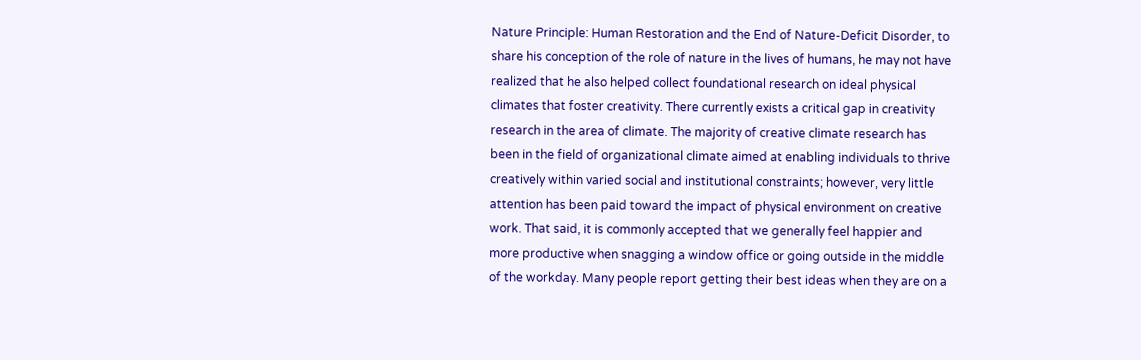Nature Principle: Human Restoration and the End of Nature-Deficit Disorder, to share his conception of the role of nature in the lives of humans, he may not have realized that he also helped collect foundational research on ideal physical climates that foster creativity. There currently exists a critical gap in creativity research in the area of climate. The majority of creative climate research has been in the field of organizational climate aimed at enabling individuals to thrive creatively within varied social and institutional constraints; however, very little attention has been paid toward the impact of physical environment on creative work. That said, it is commonly accepted that we generally feel happier and more productive when snagging a window office or going outside in the middle of the workday. Many people report getting their best ideas when they are on a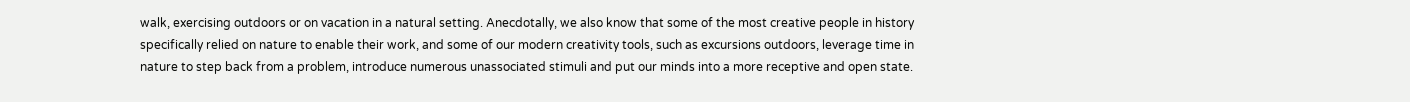walk, exercising outdoors or on vacation in a natural setting. Anecdotally, we also know that some of the most creative people in history specifically relied on nature to enable their work, and some of our modern creativity tools, such as excursions outdoors, leverage time in nature to step back from a problem, introduce numerous unassociated stimuli and put our minds into a more receptive and open state.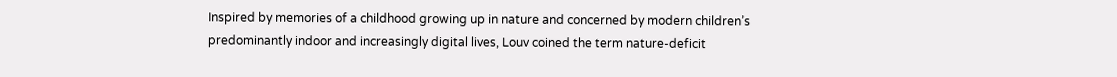Inspired by memories of a childhood growing up in nature and concerned by modern children’s predominantly indoor and increasingly digital lives, Louv coined the term nature-deficit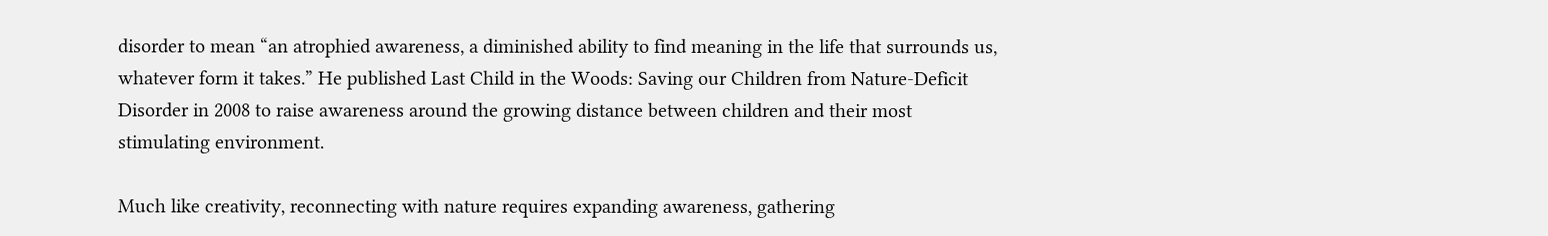disorder to mean “an atrophied awareness, a diminished ability to find meaning in the life that surrounds us, whatever form it takes.” He published Last Child in the Woods: Saving our Children from Nature-Deficit Disorder in 2008 to raise awareness around the growing distance between children and their most stimulating environment.

Much like creativity, reconnecting with nature requires expanding awareness, gathering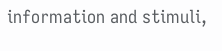information and stimuli,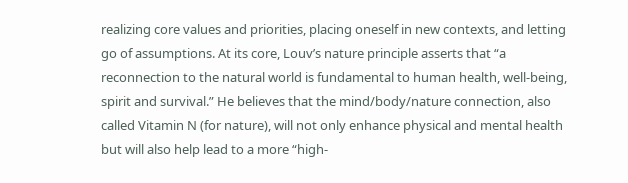realizing core values and priorities, placing oneself in new contexts, and letting go of assumptions. At its core, Louv’s nature principle asserts that “a reconnection to the natural world is fundamental to human health, well-being, spirit and survival.” He believes that the mind/body/nature connection, also called Vitamin N (for nature), will not only enhance physical and mental health but will also help lead to a more “high-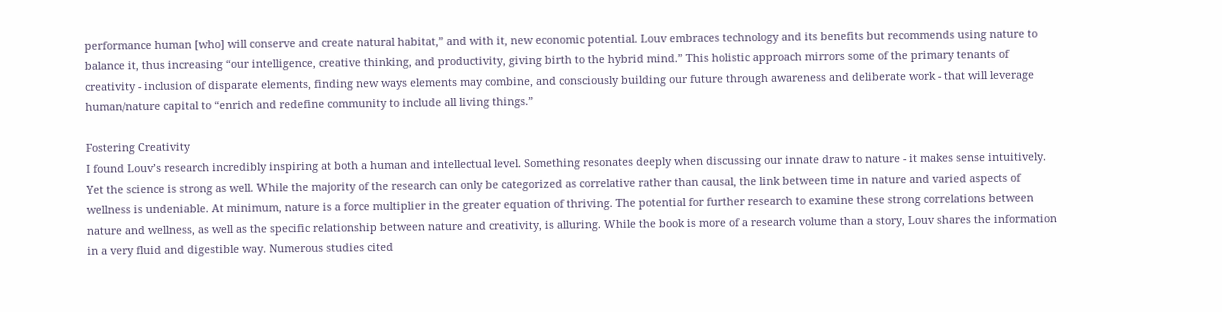performance human [who] will conserve and create natural habitat,” and with it, new economic potential. Louv embraces technology and its benefits but recommends using nature to balance it, thus increasing “our intelligence, creative thinking, and productivity, giving birth to the hybrid mind.” This holistic approach mirrors some of the primary tenants of creativity - inclusion of disparate elements, finding new ways elements may combine, and consciously building our future through awareness and deliberate work - that will leverage human/nature capital to “enrich and redefine community to include all living things.”

Fostering Creativity
I found Louv’s research incredibly inspiring at both a human and intellectual level. Something resonates deeply when discussing our innate draw to nature - it makes sense intuitively. Yet the science is strong as well. While the majority of the research can only be categorized as correlative rather than causal, the link between time in nature and varied aspects of wellness is undeniable. At minimum, nature is a force multiplier in the greater equation of thriving. The potential for further research to examine these strong correlations between nature and wellness, as well as the specific relationship between nature and creativity, is alluring. While the book is more of a research volume than a story, Louv shares the information in a very fluid and digestible way. Numerous studies cited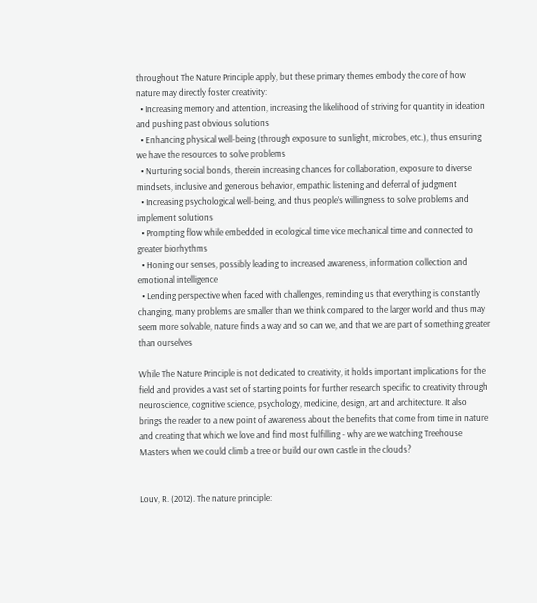throughout The Nature Principle apply, but these primary themes embody the core of how nature may directly foster creativity:
  • Increasing memory and attention, increasing the likelihood of striving for quantity in ideation and pushing past obvious solutions
  • Enhancing physical well-being (through exposure to sunlight, microbes, etc.), thus ensuring we have the resources to solve problems
  • Nurturing social bonds, therein increasing chances for collaboration, exposure to diverse mindsets, inclusive and generous behavior, empathic listening and deferral of judgment
  • Increasing psychological well-being, and thus people’s willingness to solve problems and implement solutions
  • Prompting flow while embedded in ecological time vice mechanical time and connected to greater biorhythms
  • Honing our senses, possibly leading to increased awareness, information collection and emotional intelligence
  • Lending perspective when faced with challenges, reminding us that everything is constantly changing, many problems are smaller than we think compared to the larger world and thus may seem more solvable, nature finds a way and so can we, and that we are part of something greater than ourselves

While The Nature Principle is not dedicated to creativity, it holds important implications for the field and provides a vast set of starting points for further research specific to creativity through neuroscience, cognitive science, psychology, medicine, design, art and architecture. It also brings the reader to a new point of awareness about the benefits that come from time in nature and creating that which we love and find most fulfilling - why are we watching Treehouse Masters when we could climb a tree or build our own castle in the clouds?


Louv, R. (2012). The nature principle: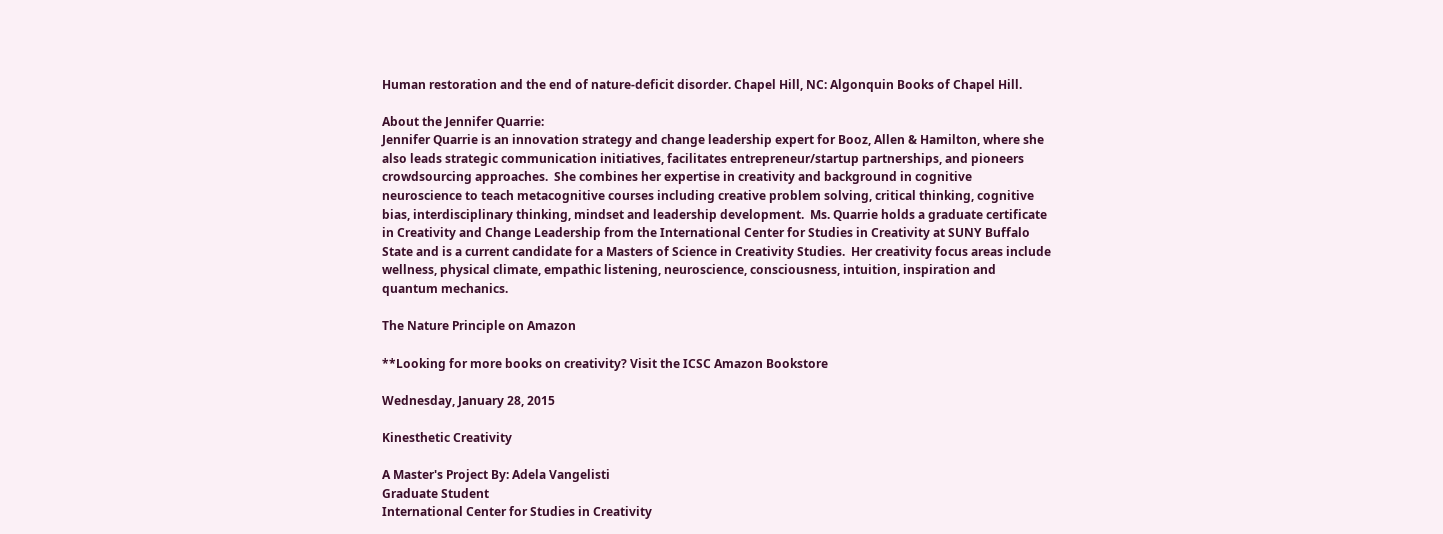Human restoration and the end of nature-deficit disorder. Chapel Hill, NC: Algonquin Books of Chapel Hill.

About the Jennifer Quarrie:
Jennifer Quarrie is an innovation strategy and change leadership expert for Booz, Allen & Hamilton, where she also leads strategic communication initiatives, facilitates entrepreneur/startup partnerships, and pioneers crowdsourcing approaches.  She combines her expertise in creativity and background in cognitive neuroscience to teach metacognitive courses including creative problem solving, critical thinking, cognitive bias, interdisciplinary thinking, mindset and leadership development.  Ms. Quarrie holds a graduate certificate in Creativity and Change Leadership from the International Center for Studies in Creativity at SUNY Buffalo State and is a current candidate for a Masters of Science in Creativity Studies.  Her creativity focus areas include wellness, physical climate, empathic listening, neuroscience, consciousness, intuition, inspiration and quantum mechanics.

The Nature Principle on Amazon

**Looking for more books on creativity? Visit the ICSC Amazon Bookstore

Wednesday, January 28, 2015

Kinesthetic Creativity

A Master's Project By: Adela Vangelisti
Graduate Student
International Center for Studies in Creativity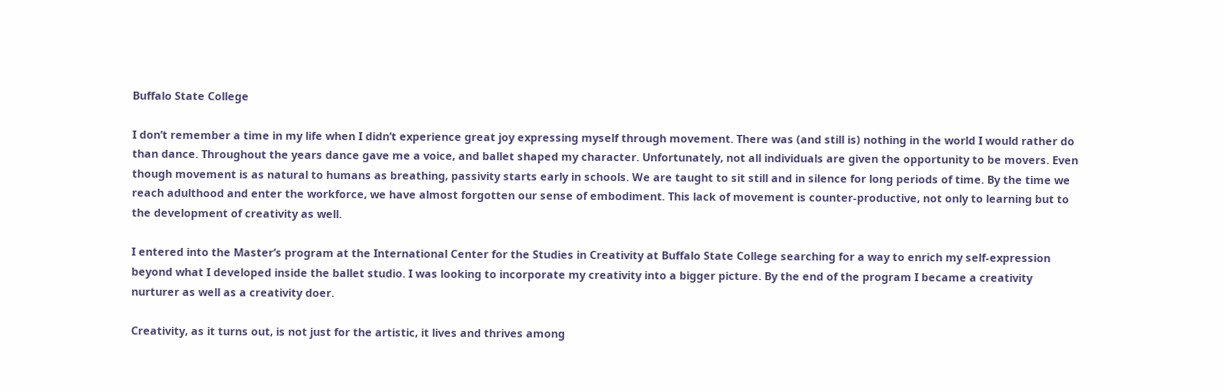Buffalo State College

I don’t remember a time in my life when I didn’t experience great joy expressing myself through movement. There was (and still is) nothing in the world I would rather do than dance. Throughout the years dance gave me a voice, and ballet shaped my character. Unfortunately, not all individuals are given the opportunity to be movers. Even though movement is as natural to humans as breathing, passivity starts early in schools. We are taught to sit still and in silence for long periods of time. By the time we reach adulthood and enter the workforce, we have almost forgotten our sense of embodiment. This lack of movement is counter-productive, not only to learning but to the development of creativity as well.

I entered into the Master’s program at the International Center for the Studies in Creativity at Buffalo State College searching for a way to enrich my self-expression beyond what I developed inside the ballet studio. I was looking to incorporate my creativity into a bigger picture. By the end of the program I became a creativity nurturer as well as a creativity doer.

Creativity, as it turns out, is not just for the artistic, it lives and thrives among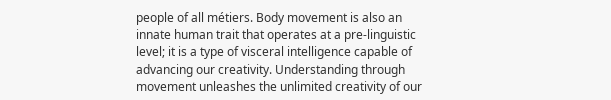people of all métiers. Body movement is also an innate human trait that operates at a pre-linguistic level; it is a type of visceral intelligence capable of advancing our creativity. Understanding through movement unleashes the unlimited creativity of our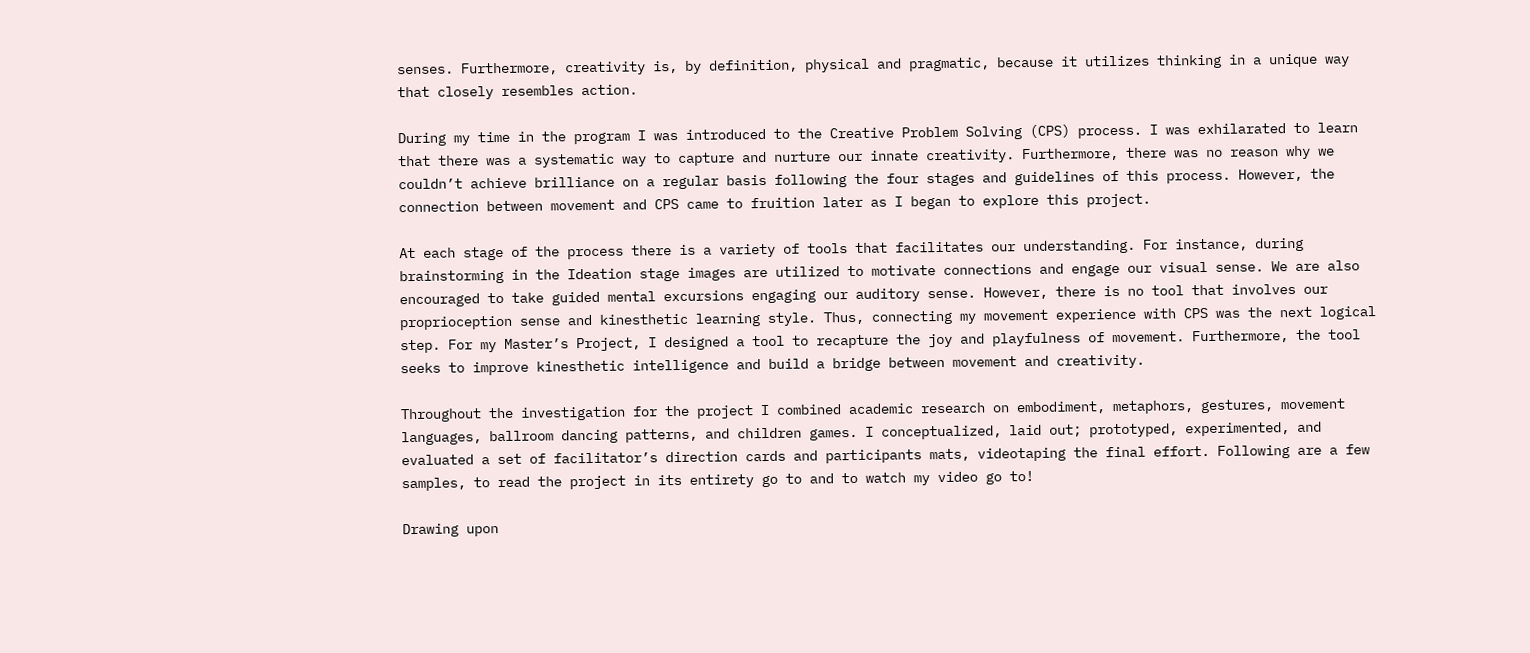senses. Furthermore, creativity is, by definition, physical and pragmatic, because it utilizes thinking in a unique way that closely resembles action.

During my time in the program I was introduced to the Creative Problem Solving (CPS) process. I was exhilarated to learn that there was a systematic way to capture and nurture our innate creativity. Furthermore, there was no reason why we couldn’t achieve brilliance on a regular basis following the four stages and guidelines of this process. However, the connection between movement and CPS came to fruition later as I began to explore this project.

At each stage of the process there is a variety of tools that facilitates our understanding. For instance, during brainstorming in the Ideation stage images are utilized to motivate connections and engage our visual sense. We are also encouraged to take guided mental excursions engaging our auditory sense. However, there is no tool that involves our proprioception sense and kinesthetic learning style. Thus, connecting my movement experience with CPS was the next logical step. For my Master’s Project, I designed a tool to recapture the joy and playfulness of movement. Furthermore, the tool seeks to improve kinesthetic intelligence and build a bridge between movement and creativity.

Throughout the investigation for the project I combined academic research on embodiment, metaphors, gestures, movement languages, ballroom dancing patterns, and children games. I conceptualized, laid out; prototyped, experimented, and evaluated a set of facilitator’s direction cards and participants mats, videotaping the final effort. Following are a few samples, to read the project in its entirety go to and to watch my video go to!

Drawing upon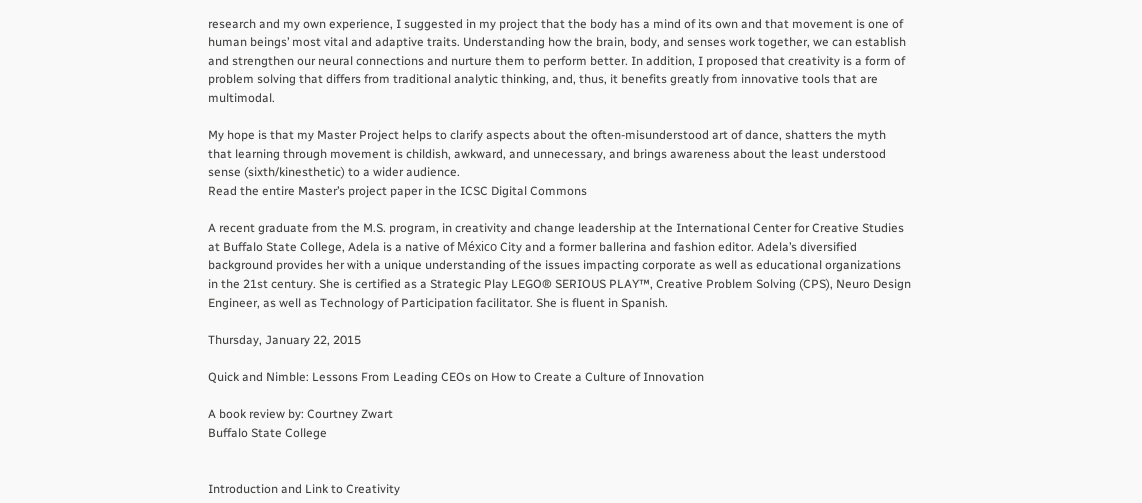research and my own experience, I suggested in my project that the body has a mind of its own and that movement is one of human beings’ most vital and adaptive traits. Understanding how the brain, body, and senses work together, we can establish and strengthen our neural connections and nurture them to perform better. In addition, I proposed that creativity is a form of problem solving that differs from traditional analytic thinking, and, thus, it benefits greatly from innovative tools that are multimodal.

My hope is that my Master Project helps to clarify aspects about the often-misunderstood art of dance, shatters the myth that learning through movement is childish, awkward, and unnecessary, and brings awareness about the least understood sense (sixth/kinesthetic) to a wider audience.
Read the entire Master’s project paper in the ICSC Digital Commons

A recent graduate from the M.S. program, in creativity and change leadership at the International Center for Creative Studies at Buffalo State College, Adela is a native of México City and a former ballerina and fashion editor. Adela’s diversified background provides her with a unique understanding of the issues impacting corporate as well as educational organizations in the 21st century. She is certified as a Strategic Play LEGO® SERIOUS PLAY™, Creative Problem Solving (CPS), Neuro Design Engineer, as well as Technology of Participation facilitator. She is fluent in Spanish.

Thursday, January 22, 2015

Quick and Nimble: Lessons From Leading CEOs on How to Create a Culture of Innovation

A book review by: Courtney Zwart
Buffalo State College


Introduction and Link to Creativity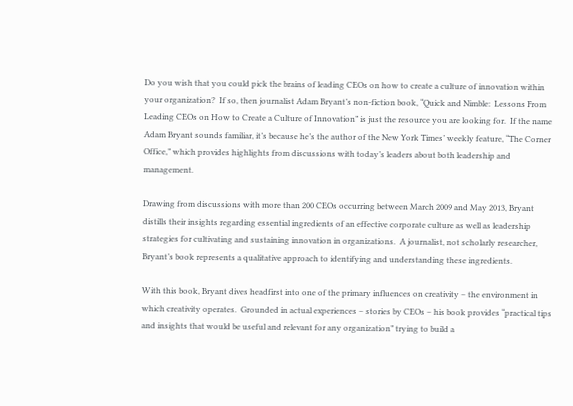Do you wish that you could pick the brains of leading CEOs on how to create a culture of innovation within your organization?  If so, then journalist Adam Bryant’s non-fiction book, “Quick and Nimble:  Lessons From Leading CEOs on How to Create a Culture of Innovation” is just the resource you are looking for.  If the name Adam Bryant sounds familiar, it’s because he’s the author of the New York Times’ weekly feature, “The Corner Office,” which provides highlights from discussions with today’s leaders about both leadership and management.

Drawing from discussions with more than 200 CEOs occurring between March 2009 and May 2013, Bryant distills their insights regarding essential ingredients of an effective corporate culture as well as leadership strategies for cultivating and sustaining innovation in organizations.  A journalist, not scholarly researcher, Bryant’s book represents a qualitative approach to identifying and understanding these ingredients.

With this book, Bryant dives headfirst into one of the primary influences on creativity – the environment in which creativity operates.  Grounded in actual experiences – stories by CEOs – his book provides “practical tips and insights that would be useful and relevant for any organization” trying to build a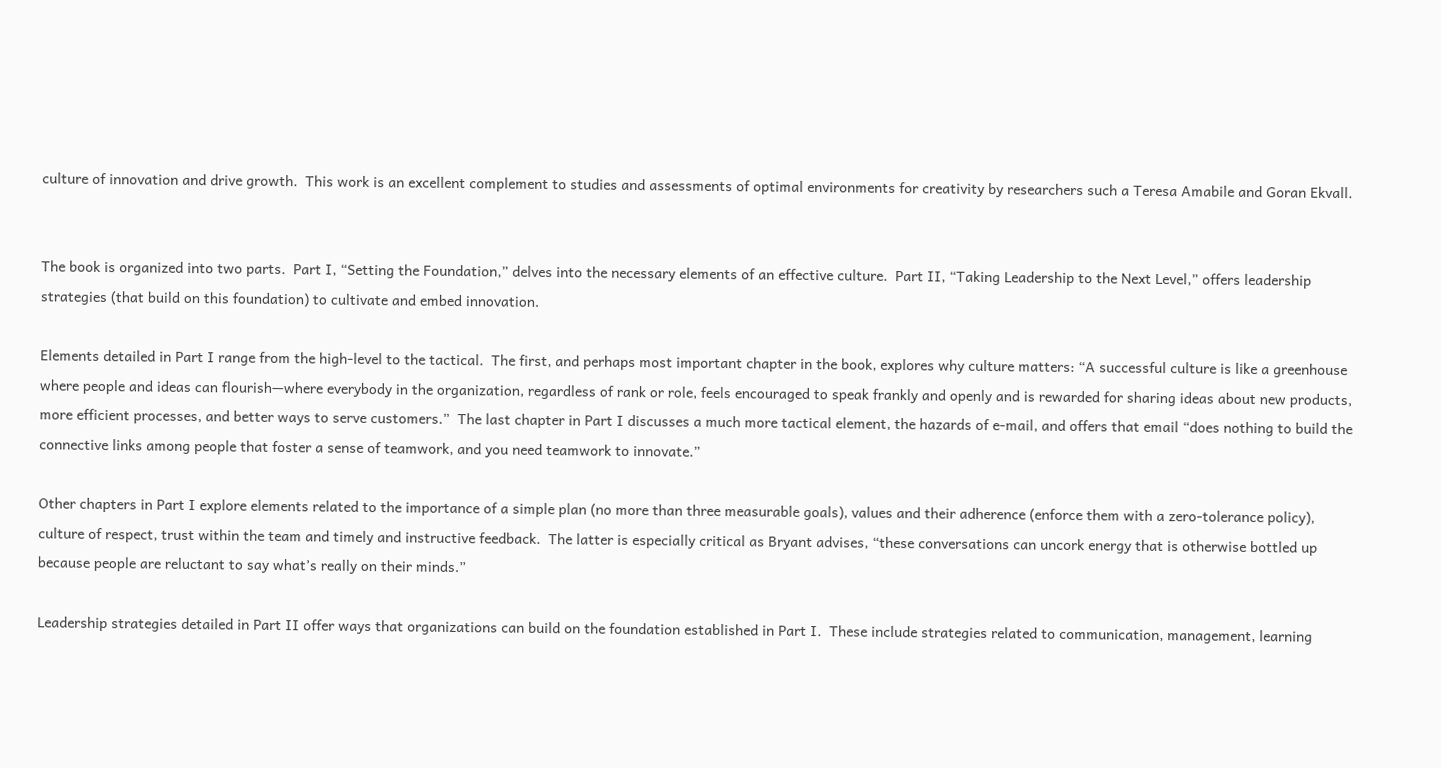culture of innovation and drive growth.  This work is an excellent complement to studies and assessments of optimal environments for creativity by researchers such a Teresa Amabile and Goran Ekvall.


The book is organized into two parts.  Part I, “Setting the Foundation,” delves into the necessary elements of an effective culture.  Part II, “Taking Leadership to the Next Level,” offers leadership strategies (that build on this foundation) to cultivate and embed innovation.

Elements detailed in Part I range from the high-level to the tactical.  The first, and perhaps most important chapter in the book, explores why culture matters: “A successful culture is like a greenhouse where people and ideas can flourish—where everybody in the organization, regardless of rank or role, feels encouraged to speak frankly and openly and is rewarded for sharing ideas about new products, more efficient processes, and better ways to serve customers.”  The last chapter in Part I discusses a much more tactical element, the hazards of e-mail, and offers that email “does nothing to build the connective links among people that foster a sense of teamwork, and you need teamwork to innovate.”

Other chapters in Part I explore elements related to the importance of a simple plan (no more than three measurable goals), values and their adherence (enforce them with a zero-tolerance policy), culture of respect, trust within the team and timely and instructive feedback.  The latter is especially critical as Bryant advises, “these conversations can uncork energy that is otherwise bottled up because people are reluctant to say what’s really on their minds.”

Leadership strategies detailed in Part II offer ways that organizations can build on the foundation established in Part I.  These include strategies related to communication, management, learning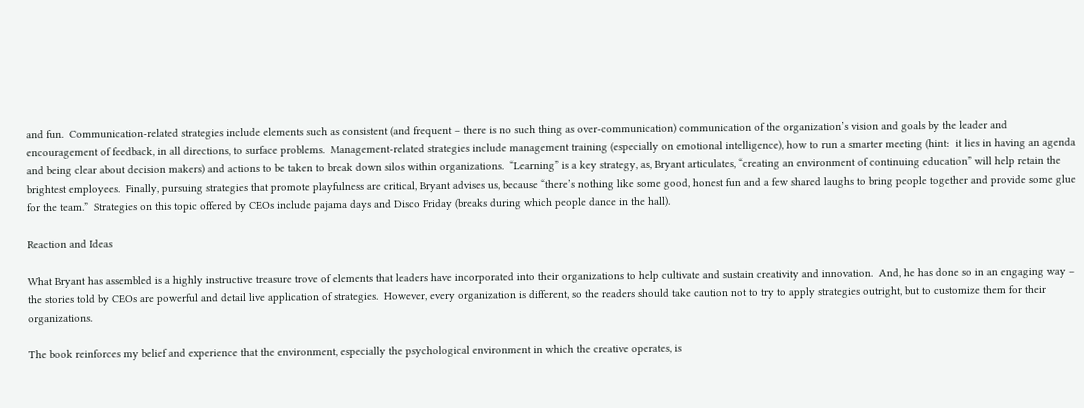and fun.  Communication-related strategies include elements such as consistent (and frequent – there is no such thing as over-communication) communication of the organization’s vision and goals by the leader and encouragement of feedback, in all directions, to surface problems.  Management-related strategies include management training (especially on emotional intelligence), how to run a smarter meeting (hint:  it lies in having an agenda and being clear about decision makers) and actions to be taken to break down silos within organizations.  “Learning” is a key strategy, as, Bryant articulates, “creating an environment of continuing education” will help retain the brightest employees.  Finally, pursuing strategies that promote playfulness are critical, Bryant advises us, because “there’s nothing like some good, honest fun and a few shared laughs to bring people together and provide some glue for the team.”  Strategies on this topic offered by CEOs include pajama days and Disco Friday (breaks during which people dance in the hall).

Reaction and Ideas

What Bryant has assembled is a highly instructive treasure trove of elements that leaders have incorporated into their organizations to help cultivate and sustain creativity and innovation.  And, he has done so in an engaging way – the stories told by CEOs are powerful and detail live application of strategies.  However, every organization is different, so the readers should take caution not to try to apply strategies outright, but to customize them for their organizations.

The book reinforces my belief and experience that the environment, especially the psychological environment in which the creative operates, is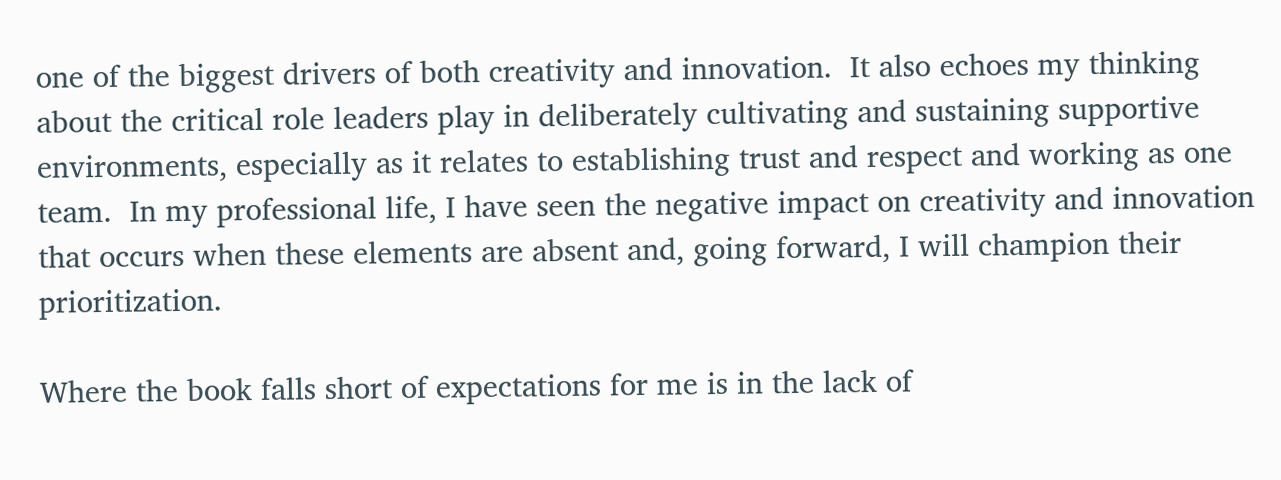one of the biggest drivers of both creativity and innovation.  It also echoes my thinking about the critical role leaders play in deliberately cultivating and sustaining supportive environments, especially as it relates to establishing trust and respect and working as one team.  In my professional life, I have seen the negative impact on creativity and innovation that occurs when these elements are absent and, going forward, I will champion their prioritization.

Where the book falls short of expectations for me is in the lack of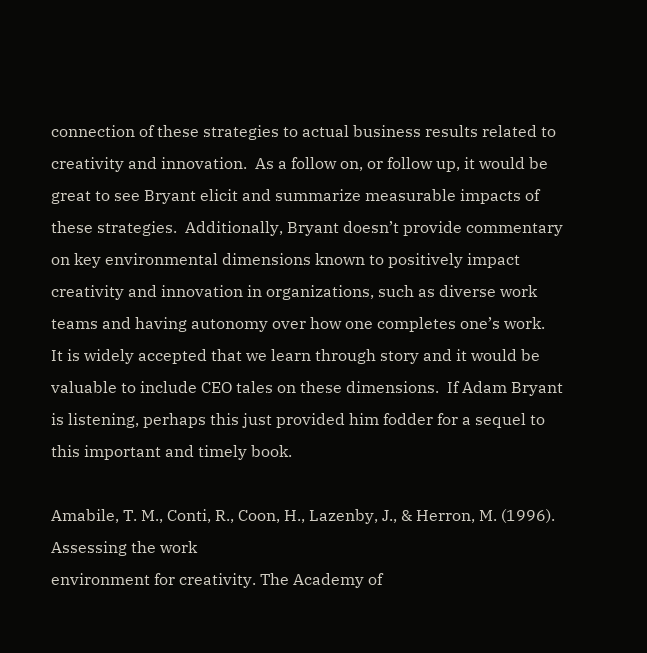connection of these strategies to actual business results related to creativity and innovation.  As a follow on, or follow up, it would be great to see Bryant elicit and summarize measurable impacts of these strategies.  Additionally, Bryant doesn’t provide commentary on key environmental dimensions known to positively impact creativity and innovation in organizations, such as diverse work teams and having autonomy over how one completes one’s work.  It is widely accepted that we learn through story and it would be valuable to include CEO tales on these dimensions.  If Adam Bryant is listening, perhaps this just provided him fodder for a sequel to this important and timely book.

Amabile, T. M., Conti, R., Coon, H., Lazenby, J., & Herron, M. (1996). Assessing the work
environment for creativity. The Academy of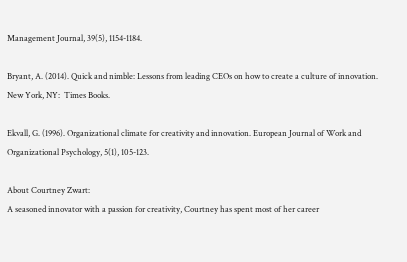Management Journal, 39(5), 1154-1184.

Bryant, A. (2014). Quick and nimble: Lessons from leading CEOs on how to create a culture of innovation. New York, NY:  Times Books.

Ekvall, G. (1996). Organizational climate for creativity and innovation. European Journal of Work and Organizational Psychology, 5(1), 105-123.

About Courtney Zwart:
A seasoned innovator with a passion for creativity, Courtney has spent most of her career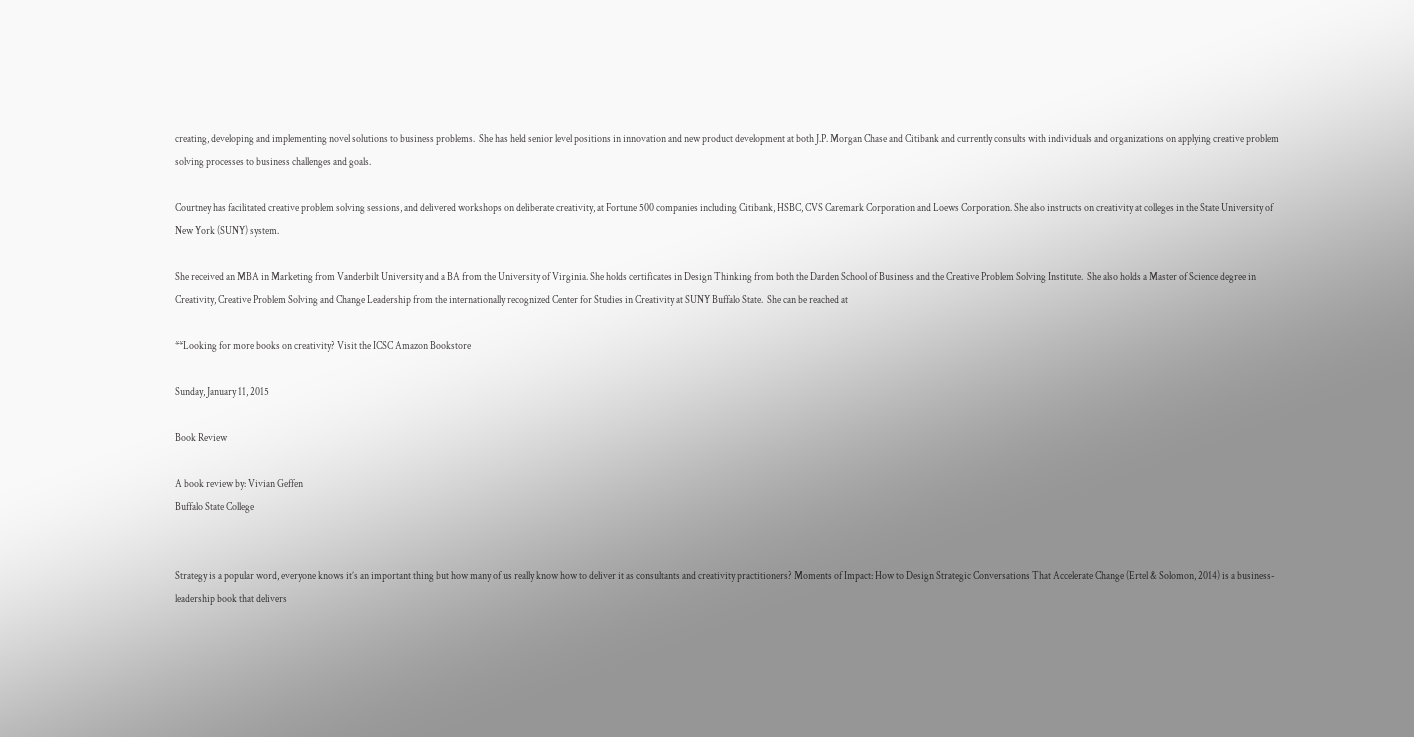creating, developing and implementing novel solutions to business problems.  She has held senior level positions in innovation and new product development at both J.P. Morgan Chase and Citibank and currently consults with individuals and organizations on applying creative problem solving processes to business challenges and goals.

Courtney has facilitated creative problem solving sessions, and delivered workshops on deliberate creativity, at Fortune 500 companies including Citibank, HSBC, CVS Caremark Corporation and Loews Corporation. She also instructs on creativity at colleges in the State University of New York (SUNY) system.

She received an MBA in Marketing from Vanderbilt University and a BA from the University of Virginia. She holds certificates in Design Thinking from both the Darden School of Business and the Creative Problem Solving Institute.  She also holds a Master of Science degree in Creativity, Creative Problem Solving and Change Leadership from the internationally recognized Center for Studies in Creativity at SUNY Buffalo State.  She can be reached at

**Looking for more books on creativity? Visit the ICSC Amazon Bookstore

Sunday, January 11, 2015

Book Review

A book review by: Vivian Geffen
Buffalo State College


Strategy is a popular word, everyone knows it’s an important thing but how many of us really know how to deliver it as consultants and creativity practitioners? Moments of Impact: How to Design Strategic Conversations That Accelerate Change (Ertel & Solomon, 2014) is a business-leadership book that delivers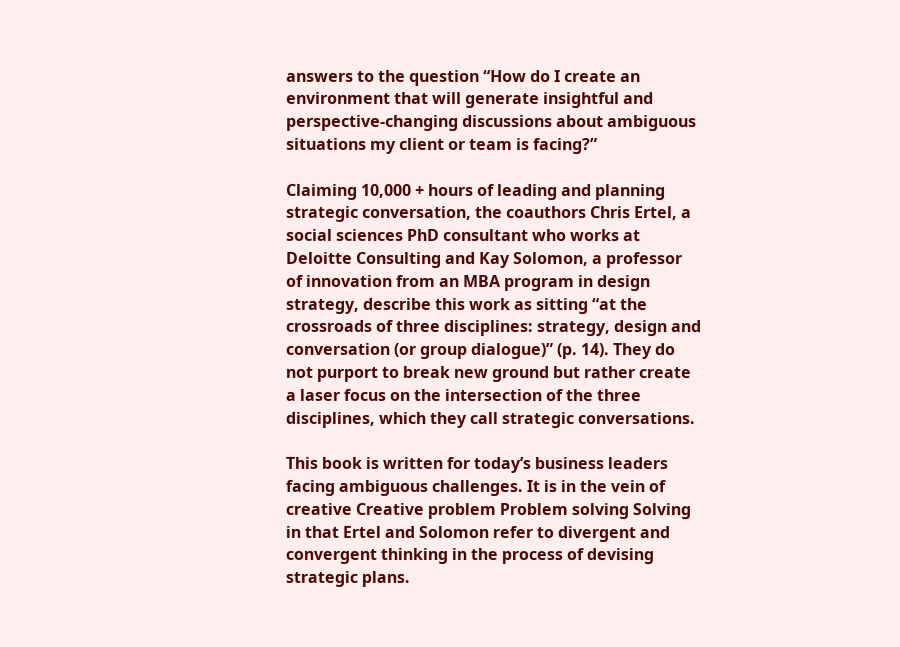answers to the question “How do I create an environment that will generate insightful and perspective-changing discussions about ambiguous situations my client or team is facing?”

Claiming 10,000 + hours of leading and planning strategic conversation, the coauthors Chris Ertel, a social sciences PhD consultant who works at Deloitte Consulting and Kay Solomon, a professor of innovation from an MBA program in design strategy, describe this work as sitting “at the crossroads of three disciplines: strategy, design and conversation (or group dialogue)” (p. 14). They do not purport to break new ground but rather create a laser focus on the intersection of the three disciplines, which they call strategic conversations.

This book is written for today’s business leaders facing ambiguous challenges. It is in the vein of creative Creative problem Problem solving Solving in that Ertel and Solomon refer to divergent and convergent thinking in the process of devising strategic plans.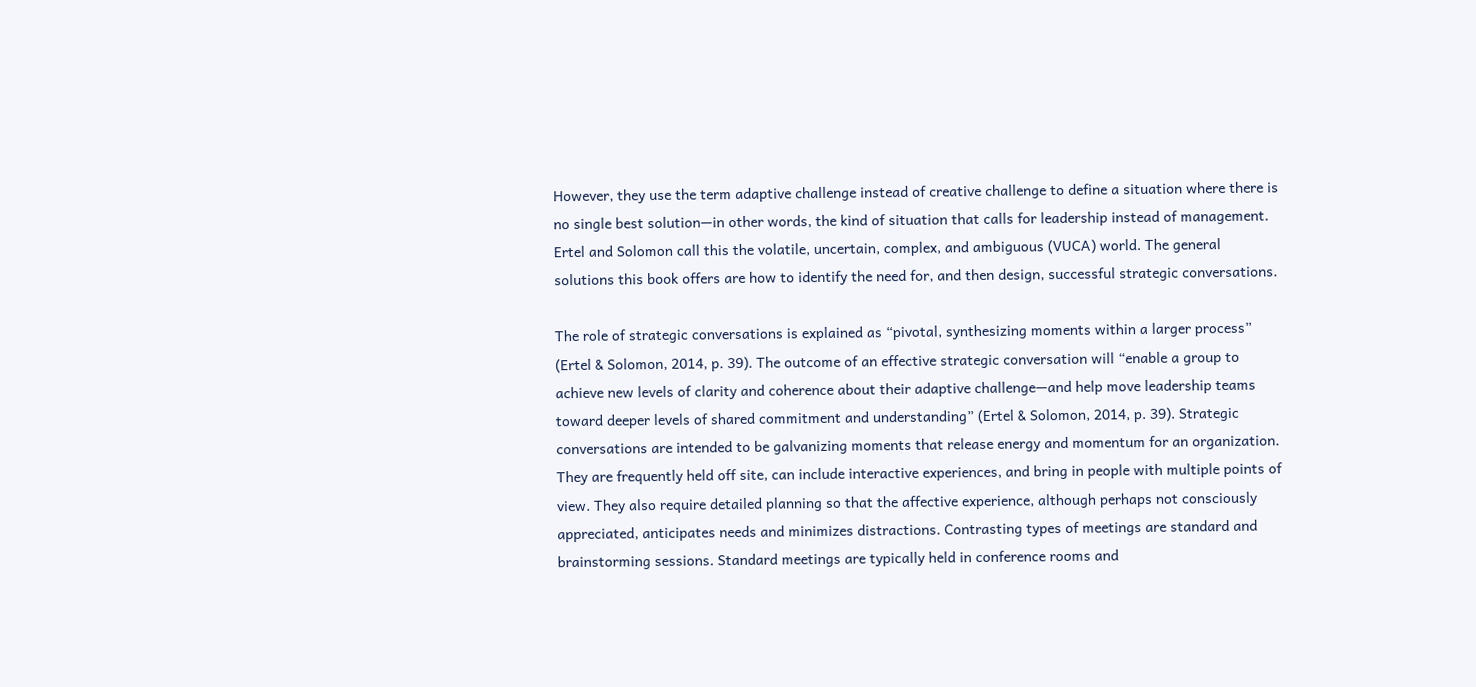However, they use the term adaptive challenge instead of creative challenge to define a situation where there is no single best solution—in other words, the kind of situation that calls for leadership instead of management. Ertel and Solomon call this the volatile, uncertain, complex, and ambiguous (VUCA) world. The general solutions this book offers are how to identify the need for, and then design, successful strategic conversations.

The role of strategic conversations is explained as “pivotal, synthesizing moments within a larger process” (Ertel & Solomon, 2014, p. 39). The outcome of an effective strategic conversation will “enable a group to achieve new levels of clarity and coherence about their adaptive challenge—and help move leadership teams toward deeper levels of shared commitment and understanding” (Ertel & Solomon, 2014, p. 39). Strategic conversations are intended to be galvanizing moments that release energy and momentum for an organization. They are frequently held off site, can include interactive experiences, and bring in people with multiple points of view. They also require detailed planning so that the affective experience, although perhaps not consciously appreciated, anticipates needs and minimizes distractions. Contrasting types of meetings are standard and brainstorming sessions. Standard meetings are typically held in conference rooms and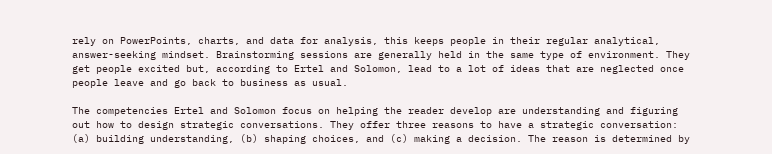rely on PowerPoints, charts, and data for analysis, this keeps people in their regular analytical, answer-seeking mindset. Brainstorming sessions are generally held in the same type of environment. They get people excited but, according to Ertel and Solomon, lead to a lot of ideas that are neglected once people leave and go back to business as usual.

The competencies Ertel and Solomon focus on helping the reader develop are understanding and figuring out how to design strategic conversations. They offer three reasons to have a strategic conversation: (a) building understanding, (b) shaping choices, and (c) making a decision. The reason is determined by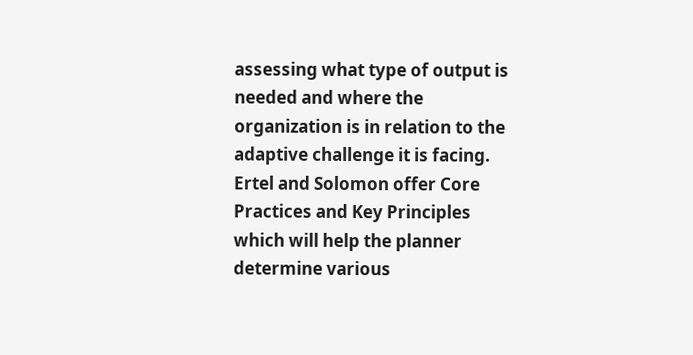assessing what type of output is needed and where the organization is in relation to the adaptive challenge it is facing. Ertel and Solomon offer Core Practices and Key Principles which will help the planner determine various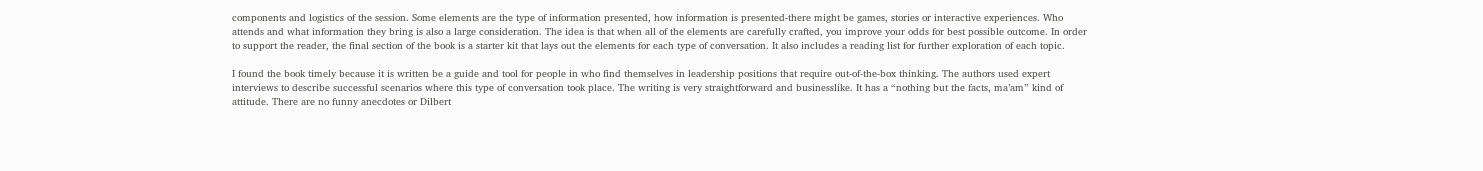components and logistics of the session. Some elements are the type of information presented, how information is presented-there might be games, stories or interactive experiences. Who attends and what information they bring is also a large consideration. The idea is that when all of the elements are carefully crafted, you improve your odds for best possible outcome. In order to support the reader, the final section of the book is a starter kit that lays out the elements for each type of conversation. It also includes a reading list for further exploration of each topic.

I found the book timely because it is written be a guide and tool for people in who find themselves in leadership positions that require out-of-the-box thinking. The authors used expert interviews to describe successful scenarios where this type of conversation took place. The writing is very straightforward and businesslike. It has a “nothing but the facts, ma’am” kind of attitude. There are no funny anecdotes or Dilbert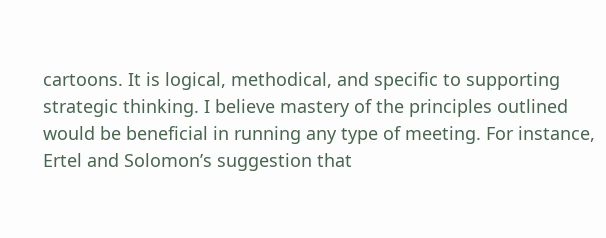cartoons. It is logical, methodical, and specific to supporting strategic thinking. I believe mastery of the principles outlined would be beneficial in running any type of meeting. For instance, Ertel and Solomon’s suggestion that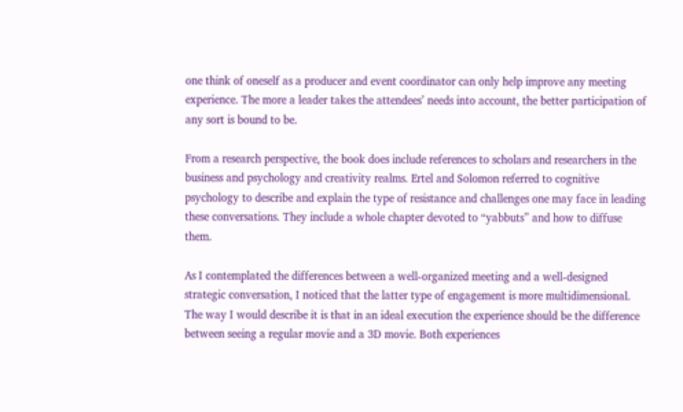one think of oneself as a producer and event coordinator can only help improve any meeting experience. The more a leader takes the attendees’ needs into account, the better participation of any sort is bound to be.

From a research perspective, the book does include references to scholars and researchers in the business and psychology and creativity realms. Ertel and Solomon referred to cognitive psychology to describe and explain the type of resistance and challenges one may face in leading these conversations. They include a whole chapter devoted to “yabbuts” and how to diffuse them.

As I contemplated the differences between a well-organized meeting and a well-designed strategic conversation, I noticed that the latter type of engagement is more multidimensional. The way I would describe it is that in an ideal execution the experience should be the difference between seeing a regular movie and a 3D movie. Both experiences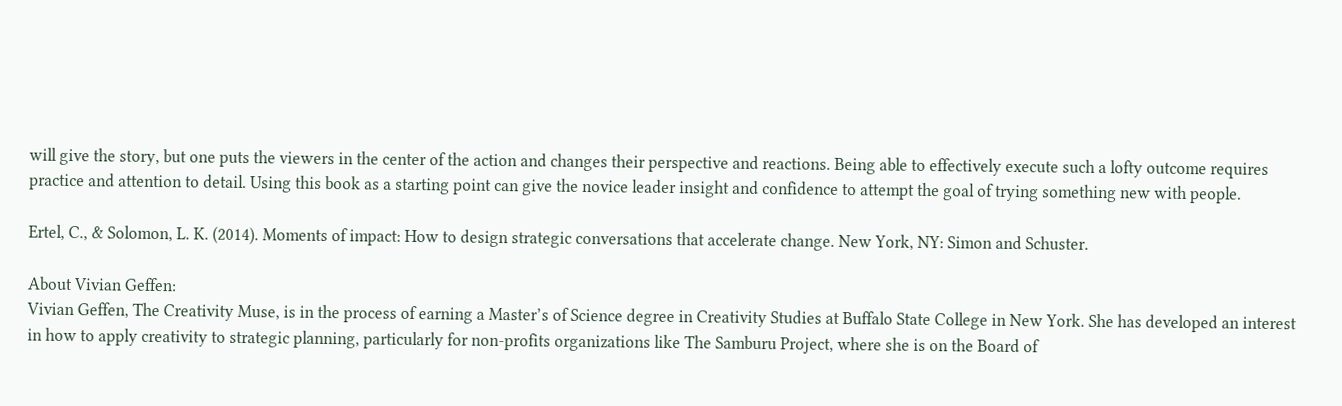will give the story, but one puts the viewers in the center of the action and changes their perspective and reactions. Being able to effectively execute such a lofty outcome requires practice and attention to detail. Using this book as a starting point can give the novice leader insight and confidence to attempt the goal of trying something new with people.

Ertel, C., & Solomon, L. K. (2014). Moments of impact: How to design strategic conversations that accelerate change. New York, NY: Simon and Schuster.

About Vivian Geffen:
Vivian Geffen, The Creativity Muse, is in the process of earning a Master’s of Science degree in Creativity Studies at Buffalo State College in New York. She has developed an interest in how to apply creativity to strategic planning, particularly for non-profits organizations like The Samburu Project, where she is on the Board of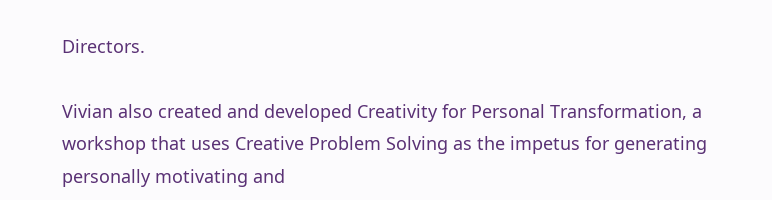Directors.

Vivian also created and developed Creativity for Personal Transformation, a workshop that uses Creative Problem Solving as the impetus for generating personally motivating and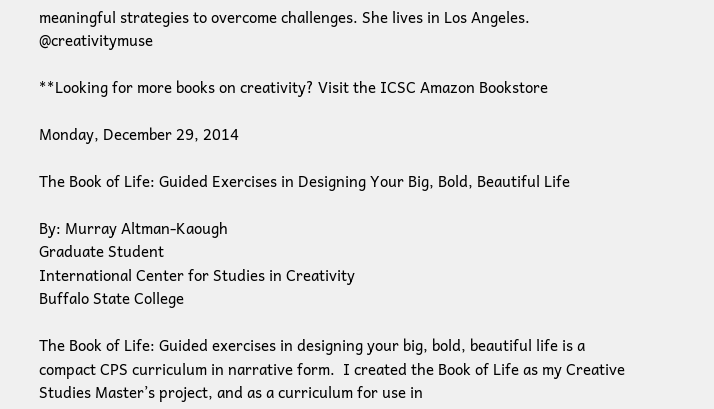meaningful strategies to overcome challenges. She lives in Los Angeles. @creativitymuse

**Looking for more books on creativity? Visit the ICSC Amazon Bookstore

Monday, December 29, 2014

The Book of Life: Guided Exercises in Designing Your Big, Bold, Beautiful Life

By: Murray Altman-Kaough
Graduate Student
International Center for Studies in Creativity
Buffalo State College

The Book of Life: Guided exercises in designing your big, bold, beautiful life is a compact CPS curriculum in narrative form.  I created the Book of Life as my Creative Studies Master’s project, and as a curriculum for use in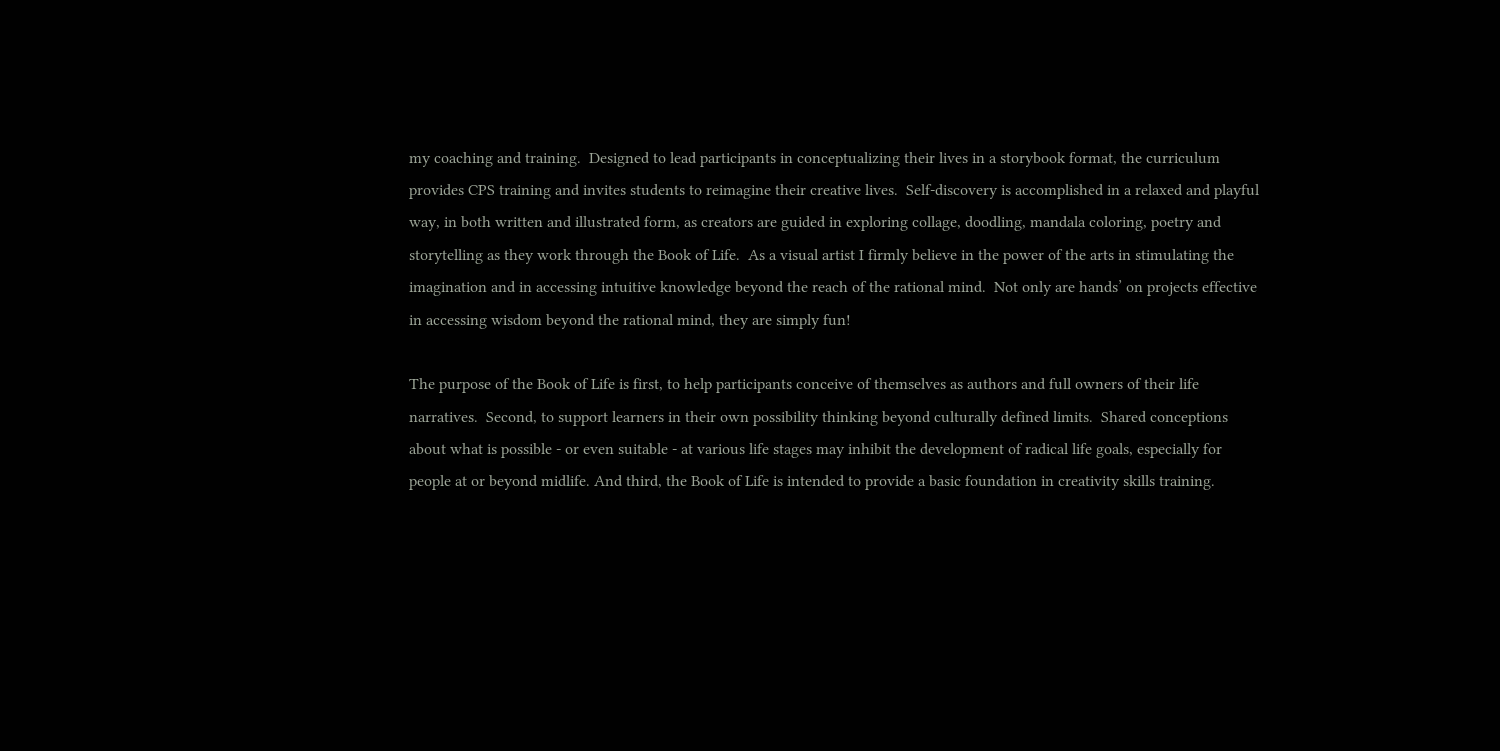my coaching and training.  Designed to lead participants in conceptualizing their lives in a storybook format, the curriculum provides CPS training and invites students to reimagine their creative lives.  Self-discovery is accomplished in a relaxed and playful way, in both written and illustrated form, as creators are guided in exploring collage, doodling, mandala coloring, poetry and storytelling as they work through the Book of Life.  As a visual artist I firmly believe in the power of the arts in stimulating the imagination and in accessing intuitive knowledge beyond the reach of the rational mind.  Not only are hands’ on projects effective in accessing wisdom beyond the rational mind, they are simply fun!

The purpose of the Book of Life is first, to help participants conceive of themselves as authors and full owners of their life narratives.  Second, to support learners in their own possibility thinking beyond culturally defined limits.  Shared conceptions about what is possible - or even suitable - at various life stages may inhibit the development of radical life goals, especially for people at or beyond midlife. And third, the Book of Life is intended to provide a basic foundation in creativity skills training.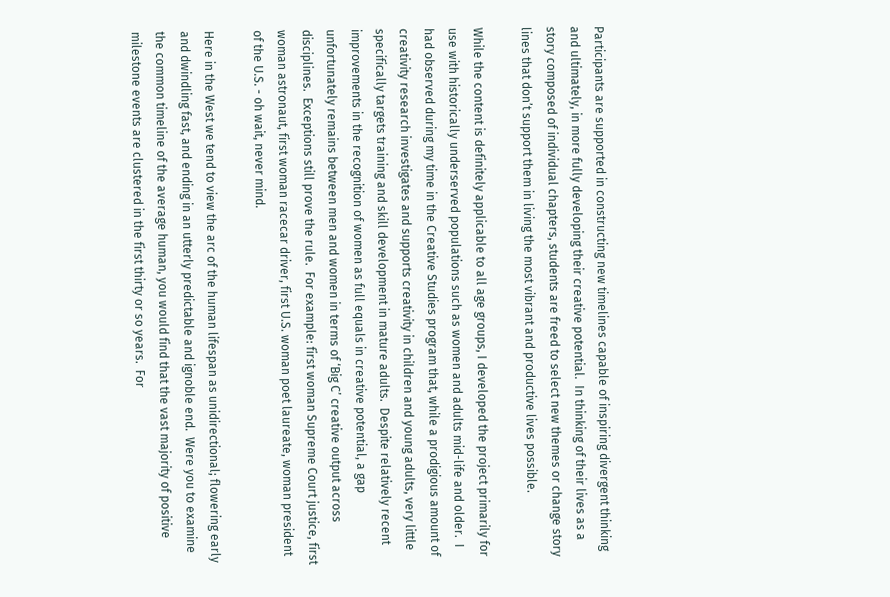Participants are supported in constructing new timelines capable of inspiring divergent thinking and ultimately, in more fully developing their creative potential.  In thinking of their lives as a story composed of individual chapters, students are freed to select new themes or change story lines that don’t support them in living the most vibrant and productive lives possible.

While the content is definitely applicable to all age groups, I developed the project primarily for use with historically underserved populations such as women and adults mid-life and older.  I had observed during my time in the Creative Studies program that, while a prodigious amount of creativity research investigates and supports creativity in children and young adults, very little specifically targets training and skill development in mature adults.  Despite relatively recent improvements in the recognition of women as full equals in creative potential, a gap unfortunately remains between men and women in terms of ‘Big C’ creative output across disciplines.  Exceptions still prove the rule.  For example: first woman Supreme Court justice, first woman astronaut, first woman racecar driver, first U.S. woman poet laureate, woman president of the U.S. - oh wait, never mind.

Here in the West we tend to view the arc of the human lifespan as unidirectional; flowering early and dwindling fast, and ending in an utterly predictable and ignoble end.  Were you to examine the common timeline of the average human, you would find that the vast majority of positive milestone events are clustered in the first thirty or so years.  For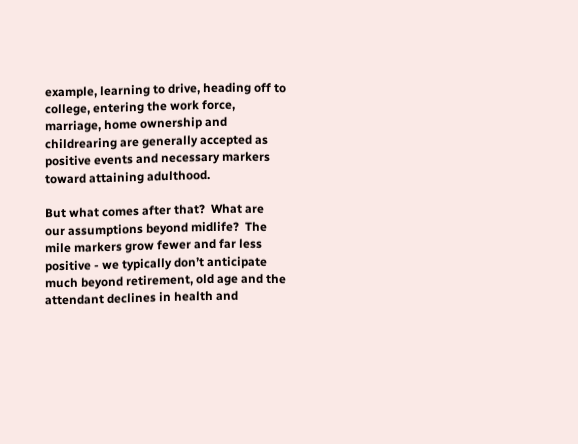example, learning to drive, heading off to college, entering the work force, marriage, home ownership and childrearing are generally accepted as positive events and necessary markers toward attaining adulthood.

But what comes after that?  What are our assumptions beyond midlife?  The mile markers grow fewer and far less positive - we typically don’t anticipate much beyond retirement, old age and the attendant declines in health and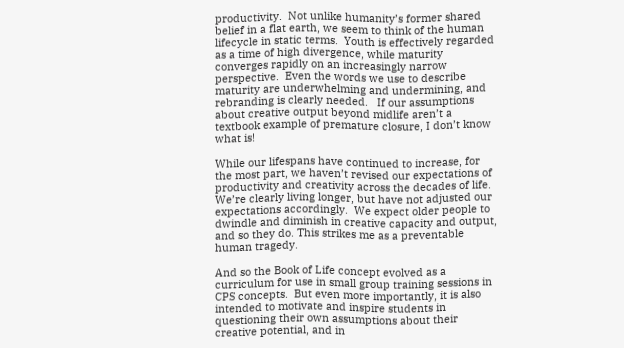productivity.  Not unlike humanity’s former shared belief in a flat earth, we seem to think of the human lifecycle in static terms.  Youth is effectively regarded as a time of high divergence, while maturity converges rapidly on an increasingly narrow perspective.  Even the words we use to describe maturity are underwhelming and undermining, and rebranding is clearly needed.   If our assumptions about creative output beyond midlife aren’t a textbook example of premature closure, I don’t know what is!

While our lifespans have continued to increase, for the most part, we haven’t revised our expectations of productivity and creativity across the decades of life.  We’re clearly living longer, but have not adjusted our expectations accordingly.  We expect older people to dwindle and diminish in creative capacity and output, and so they do. This strikes me as a preventable human tragedy.

And so the Book of Life concept evolved as a curriculum for use in small group training sessions in CPS concepts.  But even more importantly, it is also intended to motivate and inspire students in questioning their own assumptions about their creative potential, and in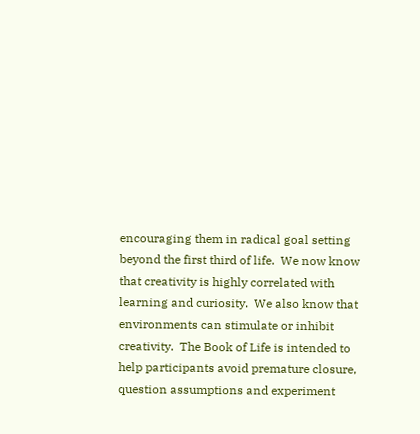encouraging them in radical goal setting beyond the first third of life.  We now know that creativity is highly correlated with learning and curiosity.  We also know that environments can stimulate or inhibit creativity.  The Book of Life is intended to help participants avoid premature closure, question assumptions and experiment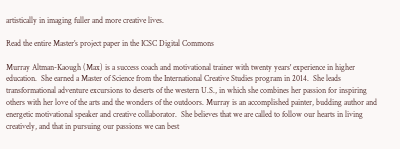artistically in imaging fuller and more creative lives.

Read the entire Master’s project paper in the ICSC Digital Commons

Murray Altman-Kaough (Max) is a success coach and motivational trainer with twenty years' experience in higher education.  She earned a Master of Science from the International Creative Studies program in 2014.  She leads transformational adventure excursions to deserts of the western U.S., in which she combines her passion for inspiring others with her love of the arts and the wonders of the outdoors. Murray is an accomplished painter, budding author and energetic motivational speaker and creative collaborator.  She believes that we are called to follow our hearts in living creatively, and that in pursuing our passions we can best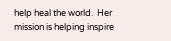help heal the world.  Her mission is helping inspire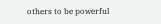others to be powerful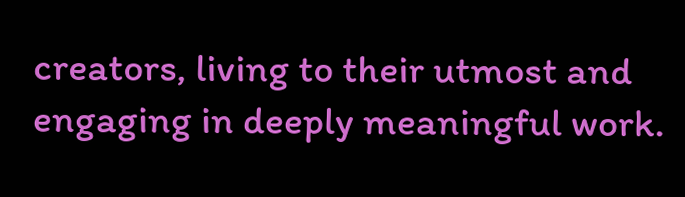creators, living to their utmost and  engaging in deeply meaningful work.